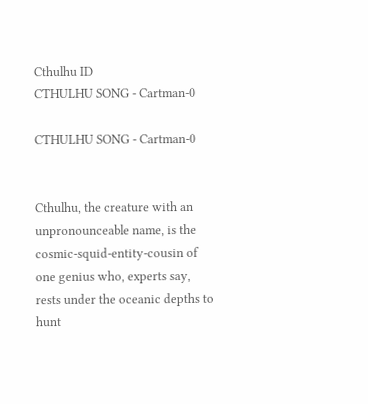Cthulhu ID
CTHULHU SONG - Cartman-0

CTHULHU SONG - Cartman-0


Cthulhu, the creature with an unpronounceable name, is the cosmic-squid-entity-cousin of one genius who, experts say, rests under the oceanic depths to hunt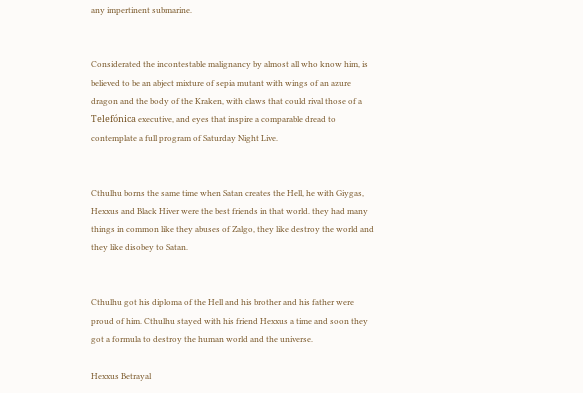any impertinent submarine.


Considerated the incontestable malignancy by almost all who know him, is believed to be an abject mixture of sepia mutant with wings of an azure dragon and the body of the Kraken, with claws that could rival those of a Telefónica executive, and eyes that inspire a comparable dread to contemplate a full program of Saturday Night Live.


Cthulhu borns the same time when Satan creates the Hell, he with Giygas, Hexxus and Black Hiver were the best friends in that world. they had many things in common like they abuses of Zalgo, they like destroy the world and they like disobey to Satan.


Cthulhu got his diploma of the Hell and his brother and his father were proud of him. Cthulhu stayed with his friend Hexxus a time and soon they got a formula to destroy the human world and the universe.

Hexxus Betrayal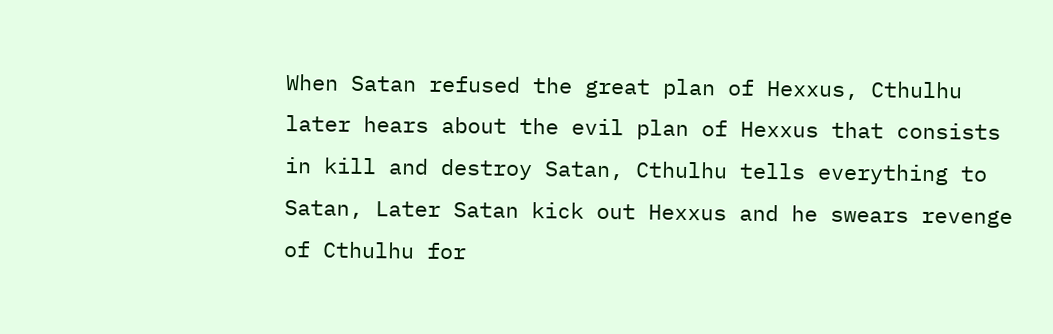When Satan refused the great plan of Hexxus, Cthulhu later hears about the evil plan of Hexxus that consists in kill and destroy Satan, Cthulhu tells everything to Satan, Later Satan kick out Hexxus and he swears revenge of Cthulhu for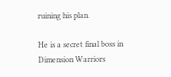ruining his plan.

He is a secret final boss in Dimension Warriors